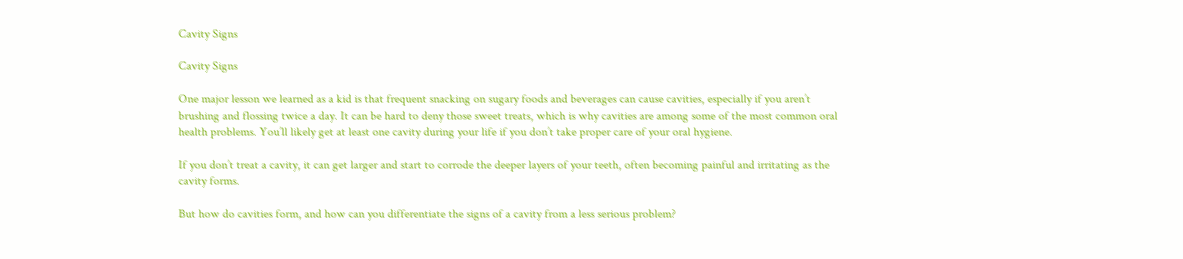Cavity Signs

Cavity Signs

One major lesson we learned as a kid is that frequent snacking on sugary foods and beverages can cause cavities, especially if you aren’t brushing and flossing twice a day. It can be hard to deny those sweet treats, which is why cavities are among some of the most common oral health problems. You’ll likely get at least one cavity during your life if you don’t take proper care of your oral hygiene.

If you don’t treat a cavity, it can get larger and start to corrode the deeper layers of your teeth, often becoming painful and irritating as the cavity forms.

But how do cavities form, and how can you differentiate the signs of a cavity from a less serious problem?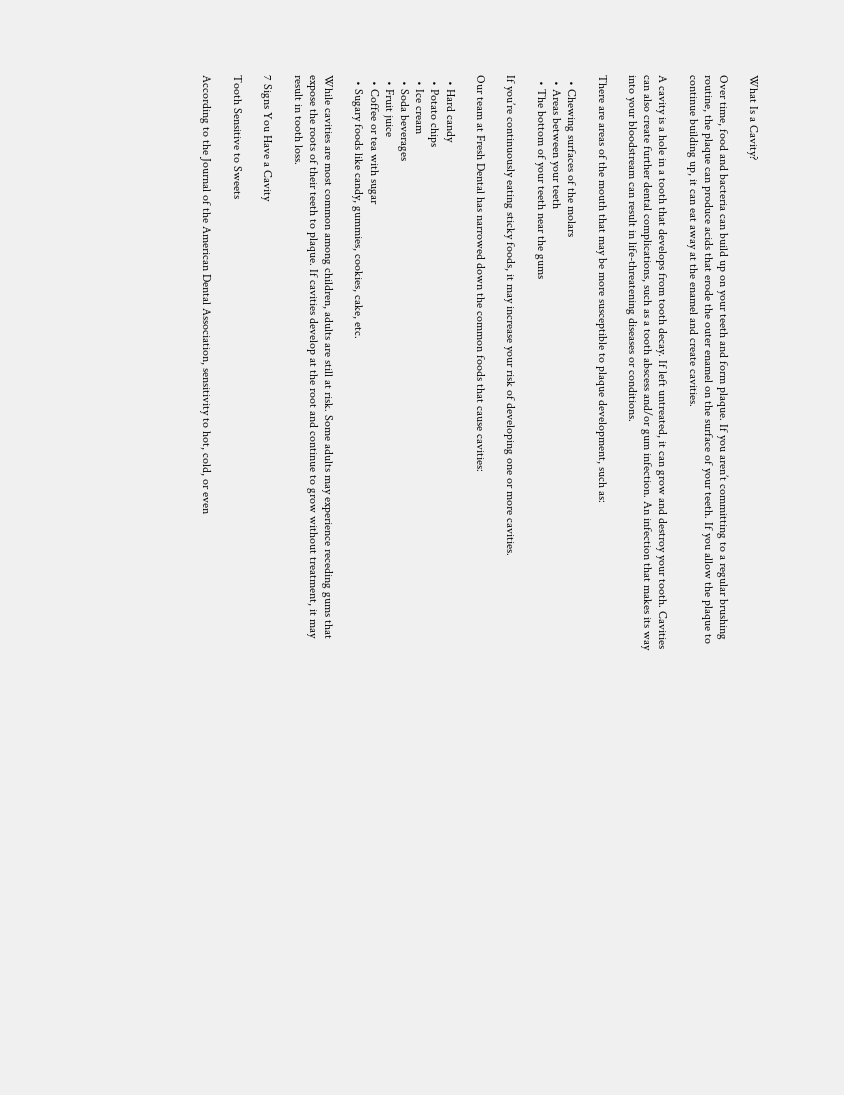What Is a Cavity?

Over time, food and bacteria can build up on your teeth and form plaque. If you aren’t committing to a regular brushing routine, the plaque can produce acids that erode the outer enamel on the surface of your teeth. If you allow the plaque to continue building up, it can eat away at the enamel and create cavities.

A cavity is a hole in a tooth that develops from tooth decay. If left untreated, it can grow and destroy your tooth. Cavities can also create further dental complications, such as a tooth abscess and/or gum infection. An infection that makes its way into your bloodstream can result in life-threatening diseases or conditions.

There are areas of the mouth that may be more susceptible to plaque development, such as:

  • Chewing surfaces of the molars
  • Areas between your teeth
  • The bottom of your teeth near the gums

If you’re continuously eating sticky foods, it may increase your risk of developing one or more cavities.

Our team at Fresh Dental has narrowed down the common foods that cause cavities:

  • Hard candy
  • Potato chips
  • Ice cream
  • Soda beverages
  • Fruit juice
  • Coffee or tea with sugar
  • Sugary foods like candy, gummies, cookies, cake, etc.

While cavities are most common among children, adults are still at risk. Some adults may experience receding gums that expose the roots of their teeth to plaque. If cavities develop at the root and continue to grow without treatment, it may result in tooth loss.

7 Signs You Have a Cavity

Tooth Sensitive to Sweets

According to the Journal of the American Dental Association, sensitivity to hot, cold, or even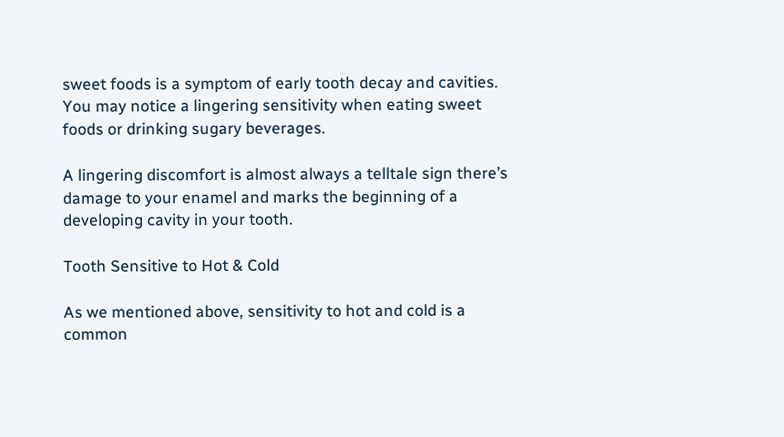sweet foods is a symptom of early tooth decay and cavities. You may notice a lingering sensitivity when eating sweet foods or drinking sugary beverages.

A lingering discomfort is almost always a telltale sign there’s damage to your enamel and marks the beginning of a developing cavity in your tooth.

Tooth Sensitive to Hot & Cold

As we mentioned above, sensitivity to hot and cold is a common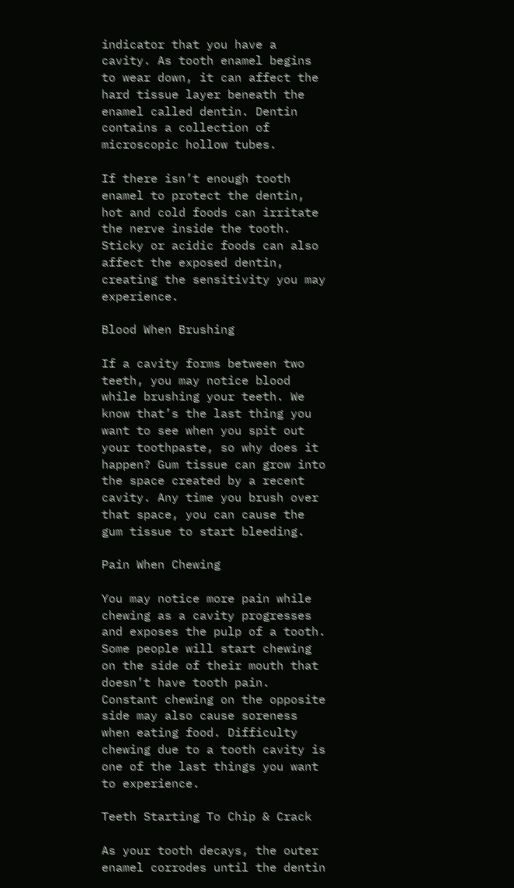indicator that you have a cavity. As tooth enamel begins to wear down, it can affect the hard tissue layer beneath the enamel called dentin. Dentin contains a collection of microscopic hollow tubes.

If there isn’t enough tooth enamel to protect the dentin, hot and cold foods can irritate the nerve inside the tooth. Sticky or acidic foods can also affect the exposed dentin, creating the sensitivity you may experience.

Blood When Brushing

If a cavity forms between two teeth, you may notice blood while brushing your teeth. We know that’s the last thing you want to see when you spit out your toothpaste, so why does it happen? Gum tissue can grow into the space created by a recent cavity. Any time you brush over that space, you can cause the gum tissue to start bleeding.

Pain When Chewing

You may notice more pain while chewing as a cavity progresses and exposes the pulp of a tooth. Some people will start chewing on the side of their mouth that doesn’t have tooth pain. Constant chewing on the opposite side may also cause soreness when eating food. Difficulty chewing due to a tooth cavity is one of the last things you want to experience.

Teeth Starting To Chip & Crack

As your tooth decays, the outer enamel corrodes until the dentin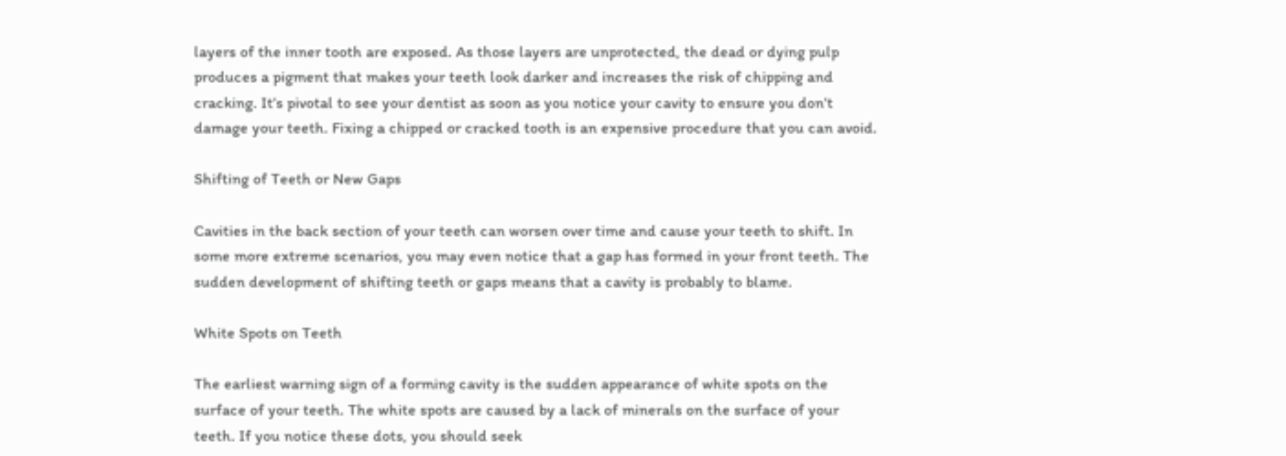layers of the inner tooth are exposed. As those layers are unprotected, the dead or dying pulp produces a pigment that makes your teeth look darker and increases the risk of chipping and cracking. It’s pivotal to see your dentist as soon as you notice your cavity to ensure you don’t damage your teeth. Fixing a chipped or cracked tooth is an expensive procedure that you can avoid.

Shifting of Teeth or New Gaps

Cavities in the back section of your teeth can worsen over time and cause your teeth to shift. In some more extreme scenarios, you may even notice that a gap has formed in your front teeth. The sudden development of shifting teeth or gaps means that a cavity is probably to blame.

White Spots on Teeth

The earliest warning sign of a forming cavity is the sudden appearance of white spots on the surface of your teeth. The white spots are caused by a lack of minerals on the surface of your teeth. If you notice these dots, you should seek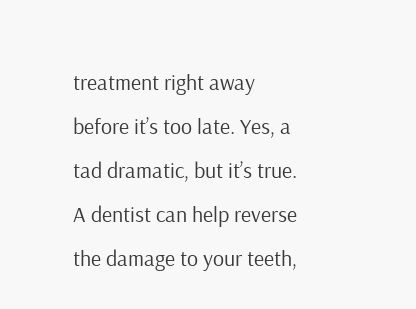treatment right away before it’s too late. Yes, a tad dramatic, but it’s true. A dentist can help reverse the damage to your teeth,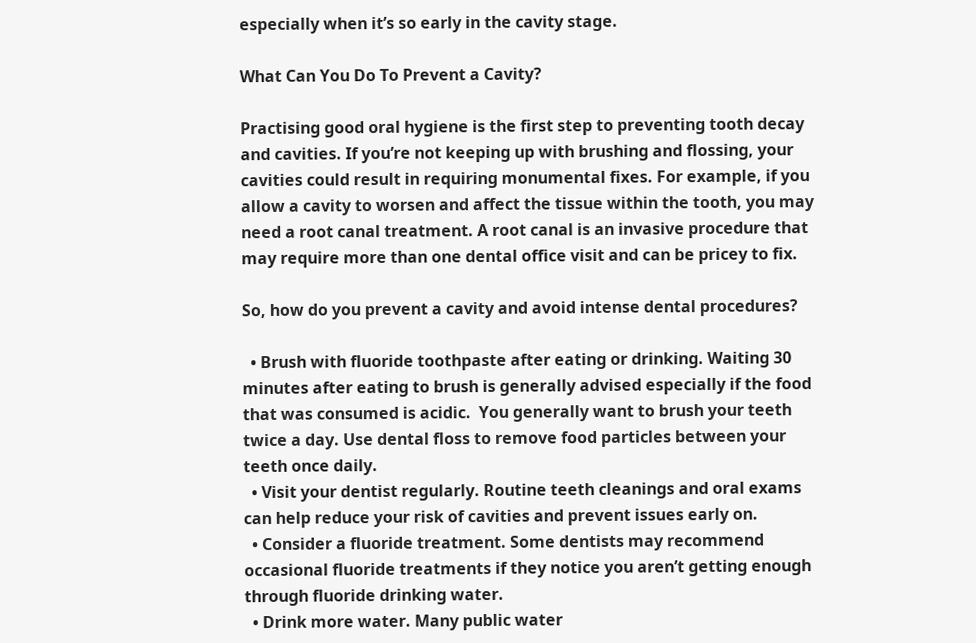especially when it’s so early in the cavity stage.

What Can You Do To Prevent a Cavity?

Practising good oral hygiene is the first step to preventing tooth decay and cavities. If you’re not keeping up with brushing and flossing, your cavities could result in requiring monumental fixes. For example, if you allow a cavity to worsen and affect the tissue within the tooth, you may need a root canal treatment. A root canal is an invasive procedure that may require more than one dental office visit and can be pricey to fix.

So, how do you prevent a cavity and avoid intense dental procedures?

  • Brush with fluoride toothpaste after eating or drinking. Waiting 30 minutes after eating to brush is generally advised especially if the food that was consumed is acidic.  You generally want to brush your teeth twice a day. Use dental floss to remove food particles between your teeth once daily.
  • Visit your dentist regularly. Routine teeth cleanings and oral exams can help reduce your risk of cavities and prevent issues early on.
  • Consider a fluoride treatment. Some dentists may recommend occasional fluoride treatments if they notice you aren’t getting enough through fluoride drinking water.
  • Drink more water. Many public water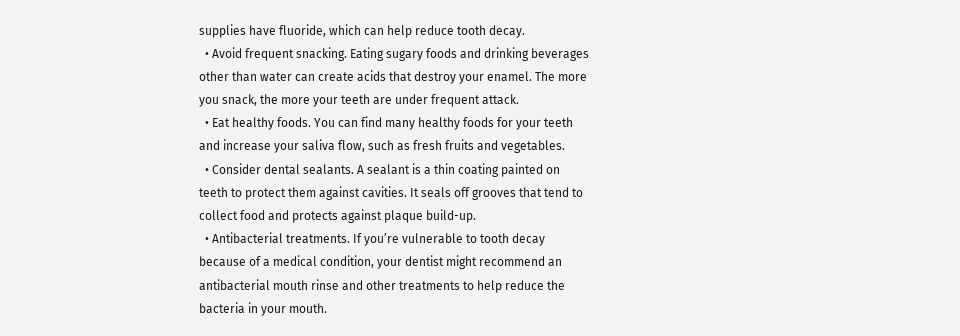supplies have fluoride, which can help reduce tooth decay.
  • Avoid frequent snacking. Eating sugary foods and drinking beverages other than water can create acids that destroy your enamel. The more you snack, the more your teeth are under frequent attack.
  • Eat healthy foods. You can find many healthy foods for your teeth and increase your saliva flow, such as fresh fruits and vegetables.
  • Consider dental sealants. A sealant is a thin coating painted on teeth to protect them against cavities. It seals off grooves that tend to collect food and protects against plaque build-up.
  • Antibacterial treatments. If you’re vulnerable to tooth decay because of a medical condition, your dentist might recommend an antibacterial mouth rinse and other treatments to help reduce the bacteria in your mouth.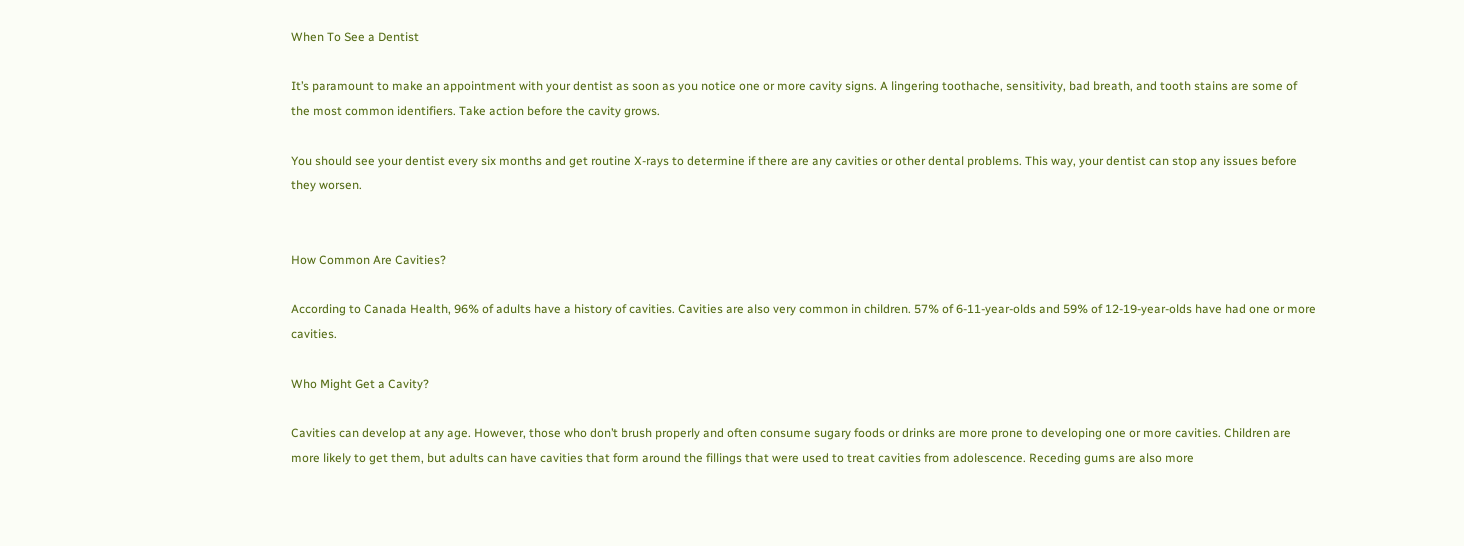When To See a Dentist

It’s paramount to make an appointment with your dentist as soon as you notice one or more cavity signs. A lingering toothache, sensitivity, bad breath, and tooth stains are some of the most common identifiers. Take action before the cavity grows.

You should see your dentist every six months and get routine X-rays to determine if there are any cavities or other dental problems. This way, your dentist can stop any issues before they worsen.


How Common Are Cavities?

According to Canada Health, 96% of adults have a history of cavities. Cavities are also very common in children. 57% of 6-11-year-olds and 59% of 12-19-year-olds have had one or more cavities.

Who Might Get a Cavity?

Cavities can develop at any age. However, those who don’t brush properly and often consume sugary foods or drinks are more prone to developing one or more cavities. Children are more likely to get them, but adults can have cavities that form around the fillings that were used to treat cavities from adolescence. Receding gums are also more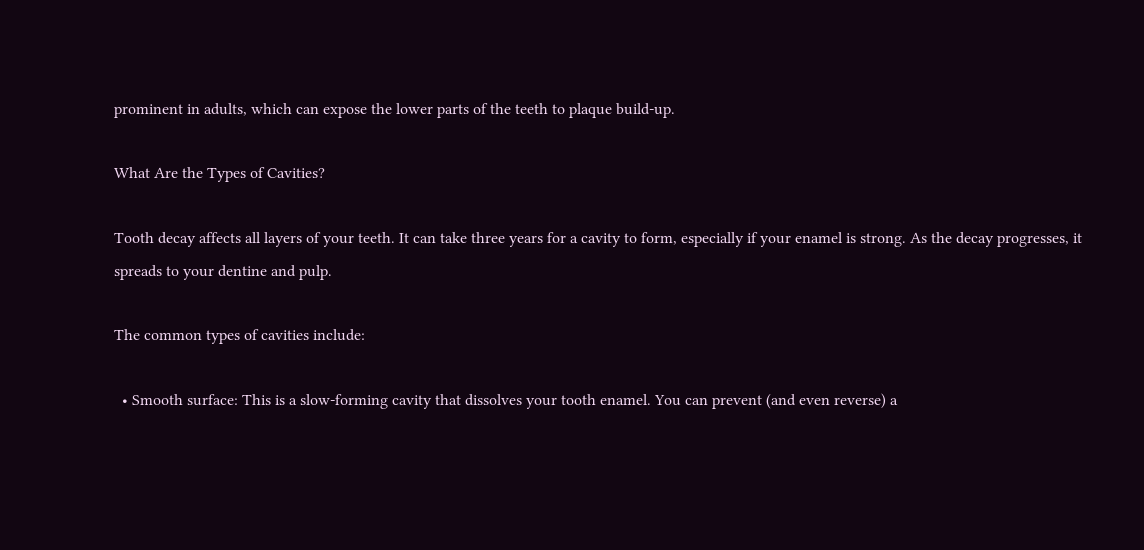prominent in adults, which can expose the lower parts of the teeth to plaque build-up.

What Are the Types of Cavities?

Tooth decay affects all layers of your teeth. It can take three years for a cavity to form, especially if your enamel is strong. As the decay progresses, it spreads to your dentine and pulp.

The common types of cavities include:

  • Smooth surface: This is a slow-forming cavity that dissolves your tooth enamel. You can prevent (and even reverse) a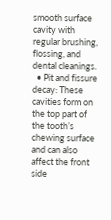smooth surface cavity with regular brushing, flossing, and dental cleanings.
  • Pit and fissure decay: These cavities form on the top part of the tooth’s chewing surface and can also affect the front side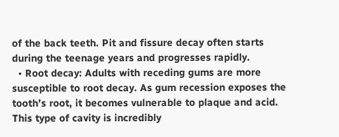of the back teeth. Pit and fissure decay often starts during the teenage years and progresses rapidly.
  • Root decay: Adults with receding gums are more susceptible to root decay. As gum recession exposes the tooth’s root, it becomes vulnerable to plaque and acid. This type of cavity is incredibly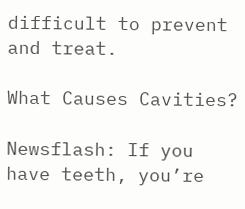difficult to prevent and treat.

What Causes Cavities?

Newsflash: If you have teeth, you’re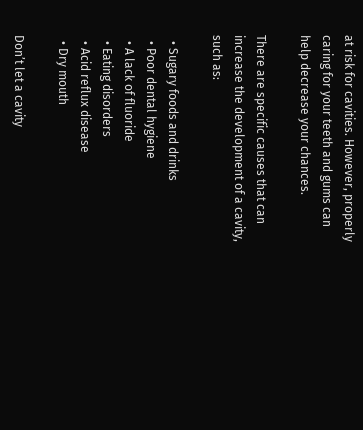at risk for cavities. However, properly caring for your teeth and gums can help decrease your chances.

There are specific causes that can increase the development of a cavity, such as:

  • Sugary foods and drinks
  • Poor dental hygiene
  • A lack of fluoride
  • Eating disorders
  • Acid reflux disease
  • Dry mouth

Don’t let a cavity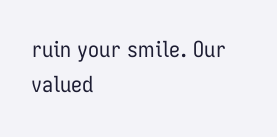ruin your smile. Our valued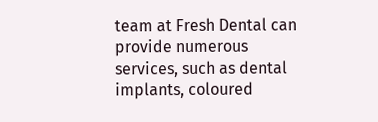team at Fresh Dental can provide numerous services, such as dental implants, coloured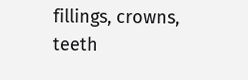fillings, crowns, teeth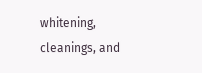whitening, cleanings, and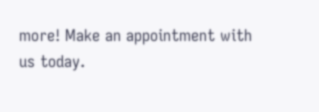more! Make an appointment with us today.